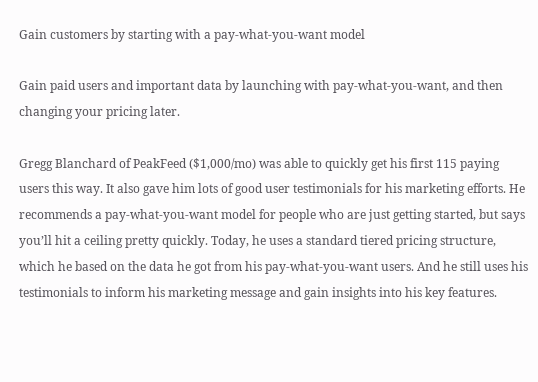Gain customers by starting with a pay-what-you-want model

Gain paid users and important data by launching with pay-what-you-want, and then changing your pricing later.

Gregg Blanchard of PeakFeed ($1,000/mo) was able to quickly get his first 115 paying users this way. It also gave him lots of good user testimonials for his marketing efforts. He recommends a pay-what-you-want model for people who are just getting started, but says you’ll hit a ceiling pretty quickly. Today, he uses a standard tiered pricing structure, which he based on the data he got from his pay-what-you-want users. And he still uses his testimonials to inform his marketing message and gain insights into his key features.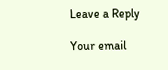Leave a Reply

Your email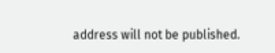address will not be published.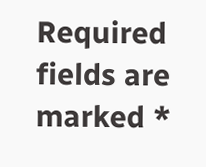Required fields are marked *